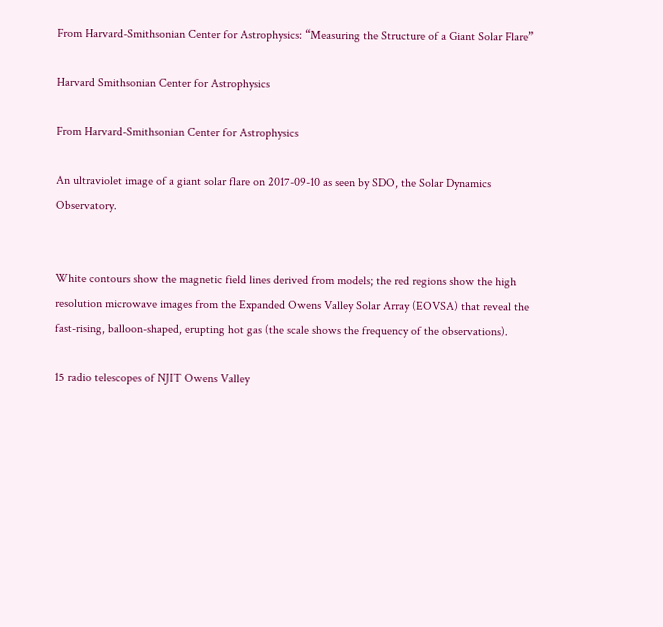From Harvard-Smithsonian Center for Astrophysics: “Measuring the Structure of a Giant Solar Flare”

Harvard Smithsonian Center for Astrophysics

From Harvard-Smithsonian Center for Astrophysics

An ultraviolet image of a giant solar flare on 2017-09-10 as seen by SDO, the Solar Dynamics Observatory.


White contours show the magnetic field lines derived from models; the red regions show the high resolution microwave images from the Expanded Owens Valley Solar Array (EOVSA) that reveal the fast-rising, balloon-shaped, erupting hot gas (the scale shows the frequency of the observations).

15 radio telescopes of NJIT Owens Valley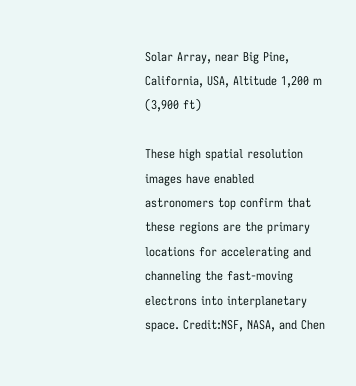Solar Array, near Big Pine, California, USA, Altitude 1,200 m (3,900 ft)

These high spatial resolution images have enabled astronomers top confirm that these regions are the primary locations for accelerating and channeling the fast-moving electrons into interplanetary space. Credit:NSF, NASA, and Chen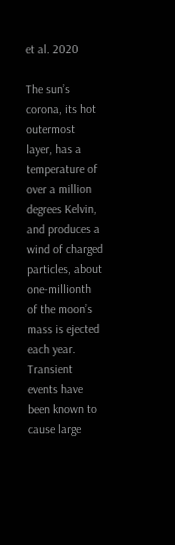et al. 2020

The sun’s corona, its hot outermost layer, has a temperature of over a million degrees Kelvin, and produces a wind of charged particles, about one-millionth of the moon’s mass is ejected each year. Transient events have been known to cause large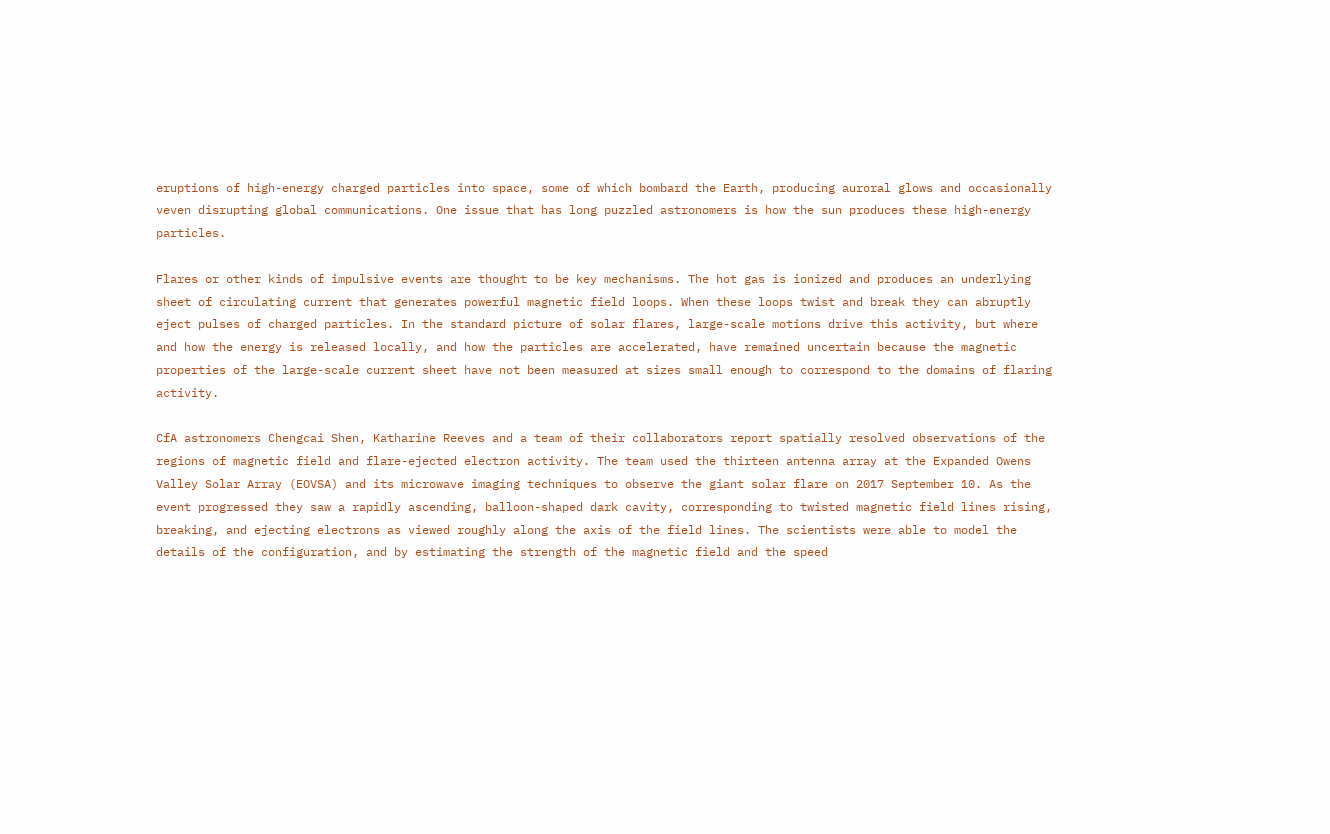eruptions of high-energy charged particles into space, some of which bombard the Earth, producing auroral glows and occasionally veven disrupting global communications. One issue that has long puzzled astronomers is how the sun produces these high-energy particles.

Flares or other kinds of impulsive events are thought to be key mechanisms. The hot gas is ionized and produces an underlying sheet of circulating current that generates powerful magnetic field loops. When these loops twist and break they can abruptly eject pulses of charged particles. In the standard picture of solar flares, large-scale motions drive this activity, but where and how the energy is released locally, and how the particles are accelerated, have remained uncertain because the magnetic properties of the large-scale current sheet have not been measured at sizes small enough to correspond to the domains of flaring activity.

CfA astronomers Chengcai Shen, Katharine Reeves and a team of their collaborators report spatially resolved observations of the regions of magnetic field and flare-ejected electron activity. The team used the thirteen antenna array at the Expanded Owens Valley Solar Array (EOVSA) and its microwave imaging techniques to observe the giant solar flare on 2017 September 10. As the event progressed they saw a rapidly ascending, balloon-shaped dark cavity, corresponding to twisted magnetic field lines rising, breaking, and ejecting electrons as viewed roughly along the axis of the field lines. The scientists were able to model the details of the configuration, and by estimating the strength of the magnetic field and the speed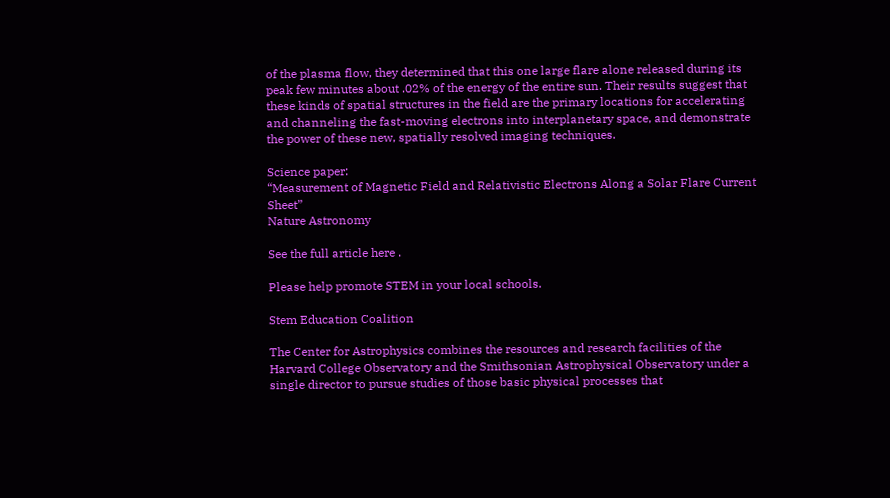of the plasma flow, they determined that this one large flare alone released during its peak few minutes about .02% of the energy of the entire sun. Their results suggest that these kinds of spatial structures in the field are the primary locations for accelerating and channeling the fast-moving electrons into interplanetary space, and demonstrate the power of these new, spatially resolved imaging techniques.

Science paper:
“Measurement of Magnetic Field and Relativistic Electrons Along a Solar Flare Current Sheet”
Nature Astronomy

See the full article here .

Please help promote STEM in your local schools.

Stem Education Coalition

The Center for Astrophysics combines the resources and research facilities of the Harvard College Observatory and the Smithsonian Astrophysical Observatory under a single director to pursue studies of those basic physical processes that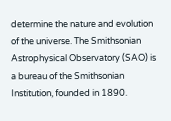determine the nature and evolution of the universe. The Smithsonian Astrophysical Observatory (SAO) is a bureau of the Smithsonian Institution, founded in 1890.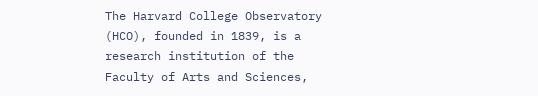The Harvard College Observatory (HCO), founded in 1839, is a research institution of the Faculty of Arts and Sciences,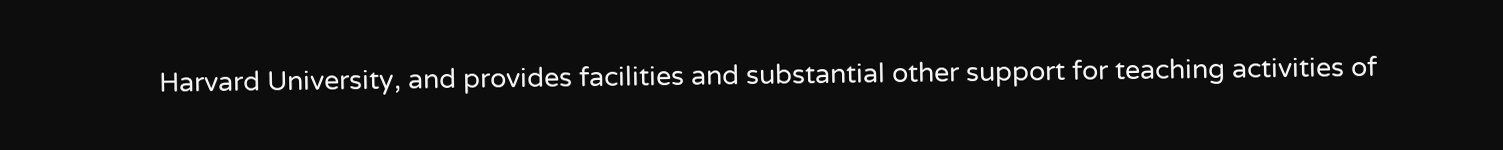Harvard University, and provides facilities and substantial other support for teaching activities of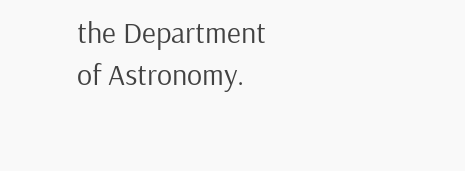the Department of Astronomy.